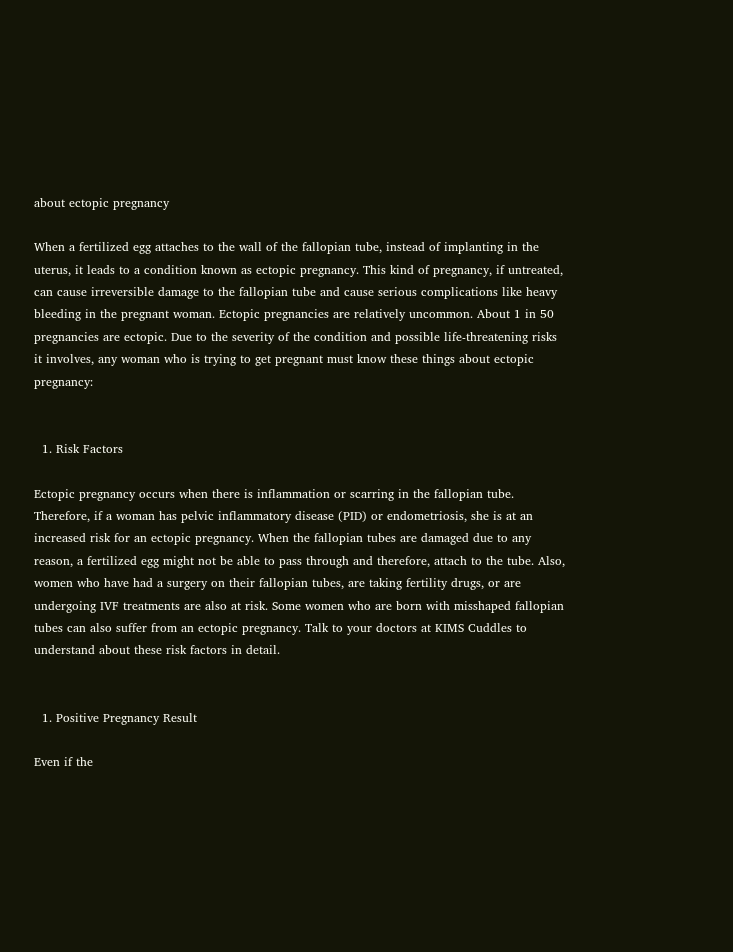about ectopic pregnancy

When a fertilized egg attaches to the wall of the fallopian tube, instead of implanting in the uterus, it leads to a condition known as ectopic pregnancy. This kind of pregnancy, if untreated, can cause irreversible damage to the fallopian tube and cause serious complications like heavy bleeding in the pregnant woman. Ectopic pregnancies are relatively uncommon. About 1 in 50 pregnancies are ectopic. Due to the severity of the condition and possible life-threatening risks it involves, any woman who is trying to get pregnant must know these things about ectopic pregnancy:


  1. Risk Factors

Ectopic pregnancy occurs when there is inflammation or scarring in the fallopian tube. Therefore, if a woman has pelvic inflammatory disease (PID) or endometriosis, she is at an increased risk for an ectopic pregnancy. When the fallopian tubes are damaged due to any reason, a fertilized egg might not be able to pass through and therefore, attach to the tube. Also, women who have had a surgery on their fallopian tubes, are taking fertility drugs, or are undergoing IVF treatments are also at risk. Some women who are born with misshaped fallopian tubes can also suffer from an ectopic pregnancy. Talk to your doctors at KIMS Cuddles to understand about these risk factors in detail.


  1. Positive Pregnancy Result

Even if the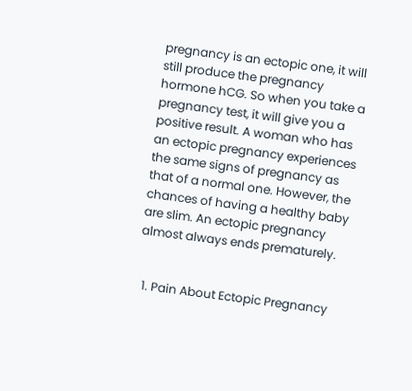pregnancy is an ectopic one, it will still produce the pregnancy hormone hCG. So when you take a pregnancy test, it will give you a positive result. A woman who has an ectopic pregnancy experiences the same signs of pregnancy as that of a normal one. However, the chances of having a healthy baby are slim. An ectopic pregnancy almost always ends prematurely.


  1. Pain About Ectopic Pregnancy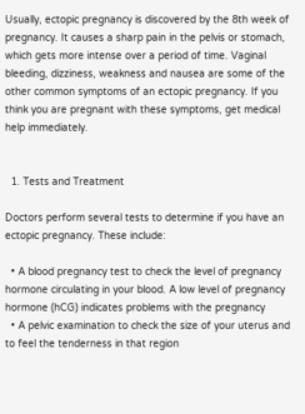Usually, ectopic pregnancy is discovered by the 8th week of pregnancy. It causes a sharp pain in the pelvis or stomach, which gets more intense over a period of time. Vaginal bleeding, dizziness, weakness and nausea are some of the other common symptoms of an ectopic pregnancy. If you think you are pregnant with these symptoms, get medical help immediately.


  1. Tests and Treatment

Doctors perform several tests to determine if you have an ectopic pregnancy. These include:

  • A blood pregnancy test to check the level of pregnancy hormone circulating in your blood. A low level of pregnancy hormone (hCG) indicates problems with the pregnancy
  • A pelvic examination to check the size of your uterus and to feel the tenderness in that region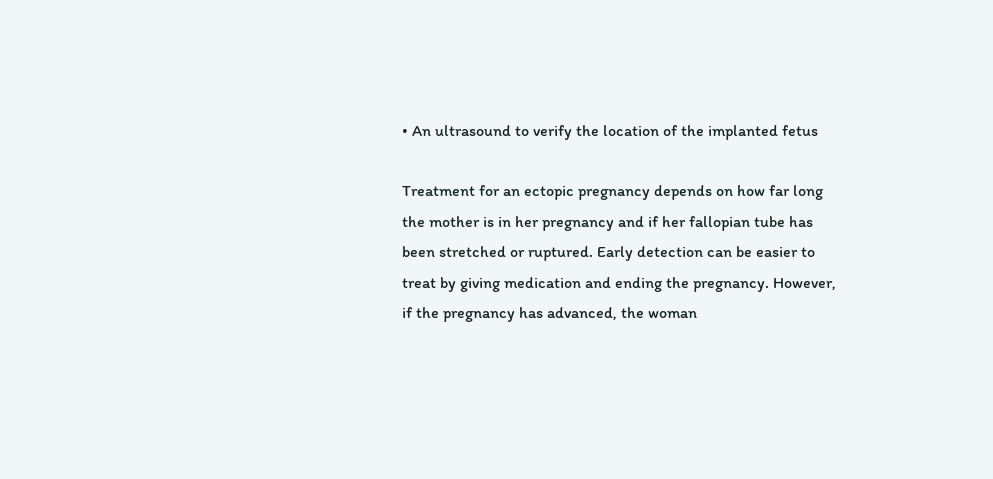• An ultrasound to verify the location of the implanted fetus

Treatment for an ectopic pregnancy depends on how far long the mother is in her pregnancy and if her fallopian tube has been stretched or ruptured. Early detection can be easier to treat by giving medication and ending the pregnancy. However, if the pregnancy has advanced, the woman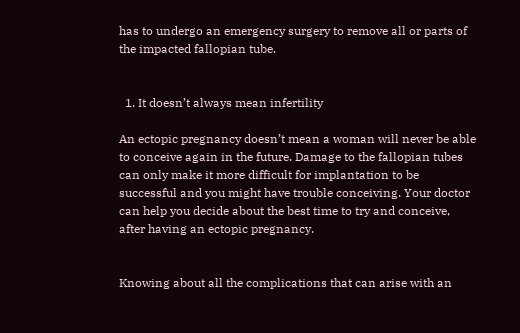has to undergo an emergency surgery to remove all or parts of the impacted fallopian tube.


  1. It doesn’t always mean infertility

An ectopic pregnancy doesn’t mean a woman will never be able to conceive again in the future. Damage to the fallopian tubes can only make it more difficult for implantation to be successful and you might have trouble conceiving. Your doctor can help you decide about the best time to try and conceive, after having an ectopic pregnancy.


Knowing about all the complications that can arise with an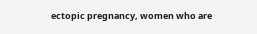ectopic pregnancy, women who are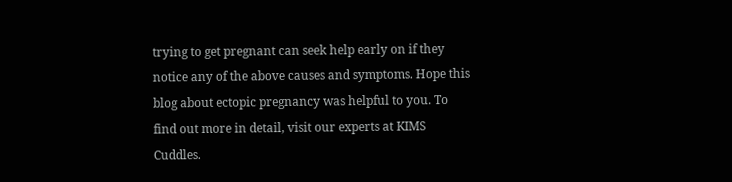trying to get pregnant can seek help early on if they notice any of the above causes and symptoms. Hope this blog about ectopic pregnancy was helpful to you. To find out more in detail, visit our experts at KIMS Cuddles.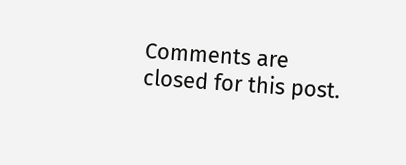Comments are closed for this post.